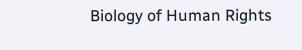Biology of Human Rights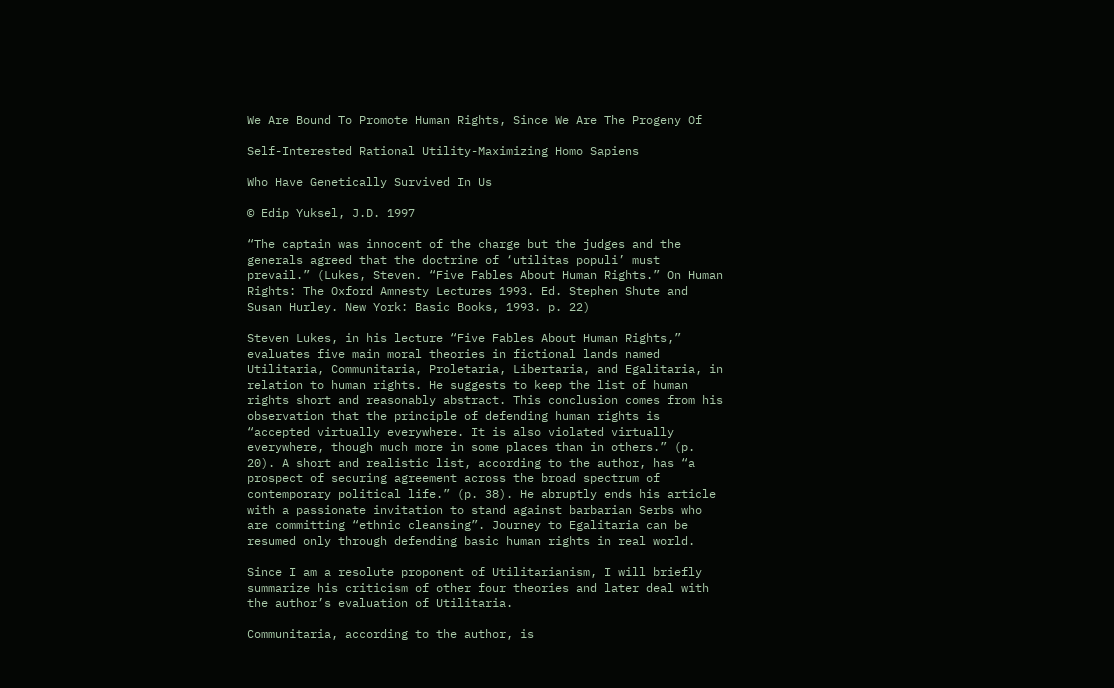We Are Bound To Promote Human Rights, Since We Are The Progeny Of

Self-Interested Rational Utility-Maximizing Homo Sapiens

Who Have Genetically Survived In Us

© Edip Yuksel, J.D. 1997

“The captain was innocent of the charge but the judges and the generals agreed that the doctrine of ‘utilitas populi’ must prevail.” (Lukes, Steven. “Five Fables About Human Rights.” On Human Rights: The Oxford Amnesty Lectures 1993. Ed. Stephen Shute and Susan Hurley. New York: Basic Books, 1993. p. 22)

Steven Lukes, in his lecture “Five Fables About Human Rights,” evaluates five main moral theories in fictional lands named Utilitaria, Communitaria, Proletaria, Libertaria, and Egalitaria, in relation to human rights. He suggests to keep the list of human rights short and reasonably abstract. This conclusion comes from his observation that the principle of defending human rights is “accepted virtually everywhere. It is also violated virtually everywhere, though much more in some places than in others.” (p. 20). A short and realistic list, according to the author, has “a prospect of securing agreement across the broad spectrum of contemporary political life.” (p. 38). He abruptly ends his article with a passionate invitation to stand against barbarian Serbs who are committing “ethnic cleansing”. Journey to Egalitaria can be resumed only through defending basic human rights in real world.

Since I am a resolute proponent of Utilitarianism, I will briefly summarize his criticism of other four theories and later deal with the author’s evaluation of Utilitaria.

Communitaria, according to the author, is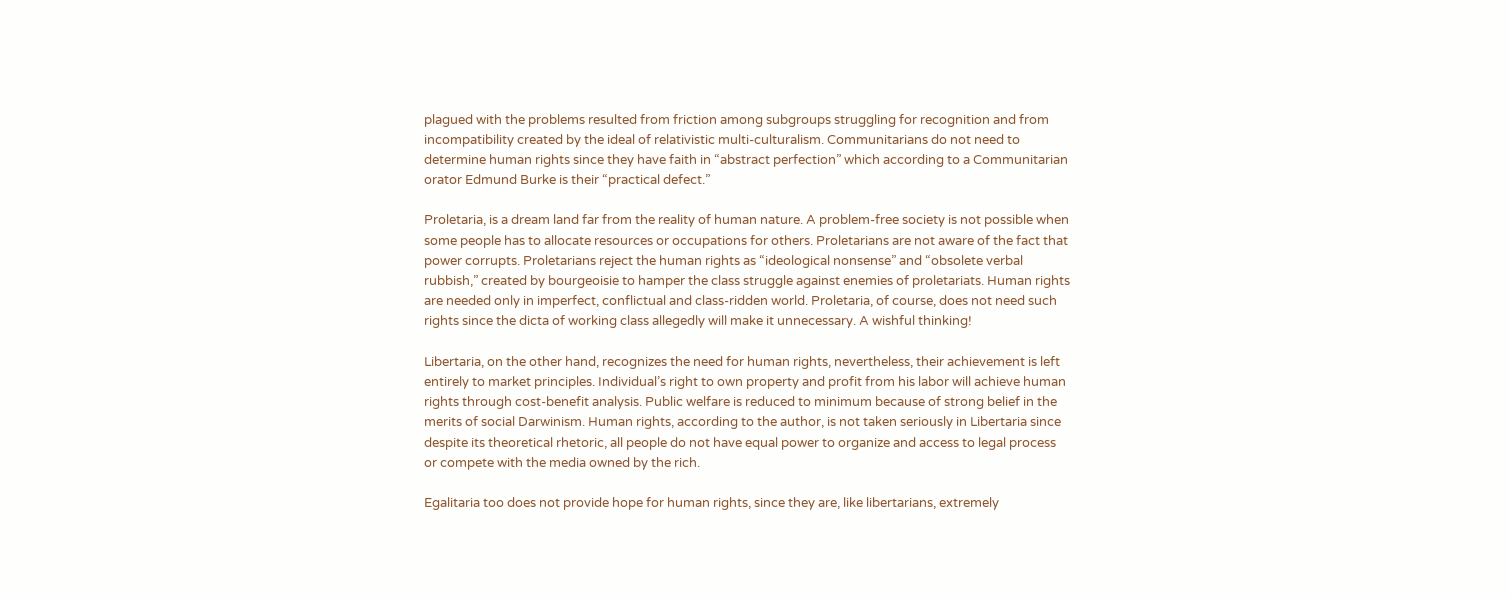plagued with the problems resulted from friction among subgroups struggling for recognition and from incompatibility created by the ideal of relativistic multi-culturalism. Communitarians do not need to determine human rights since they have faith in “abstract perfection” which according to a Communitarian orator Edmund Burke is their “practical defect.”

Proletaria, is a dream land far from the reality of human nature. A problem-free society is not possible when some people has to allocate resources or occupations for others. Proletarians are not aware of the fact that power corrupts. Proletarians reject the human rights as “ideological nonsense” and “obsolete verbal rubbish,” created by bourgeoisie to hamper the class struggle against enemies of proletariats. Human rights are needed only in imperfect, conflictual and class-ridden world. Proletaria, of course, does not need such rights since the dicta of working class allegedly will make it unnecessary. A wishful thinking!

Libertaria, on the other hand, recognizes the need for human rights, nevertheless, their achievement is left entirely to market principles. Individual’s right to own property and profit from his labor will achieve human rights through cost-benefit analysis. Public welfare is reduced to minimum because of strong belief in the merits of social Darwinism. Human rights, according to the author, is not taken seriously in Libertaria since despite its theoretical rhetoric, all people do not have equal power to organize and access to legal process or compete with the media owned by the rich.

Egalitaria too does not provide hope for human rights, since they are, like libertarians, extremely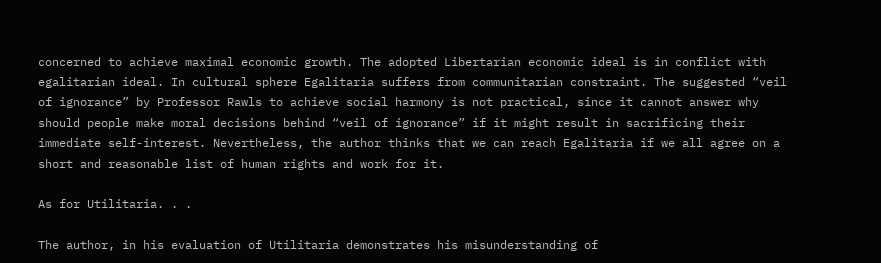concerned to achieve maximal economic growth. The adopted Libertarian economic ideal is in conflict with egalitarian ideal. In cultural sphere Egalitaria suffers from communitarian constraint. The suggested “veil of ignorance” by Professor Rawls to achieve social harmony is not practical, since it cannot answer why should people make moral decisions behind “veil of ignorance” if it might result in sacrificing their immediate self-interest. Nevertheless, the author thinks that we can reach Egalitaria if we all agree on a short and reasonable list of human rights and work for it.

As for Utilitaria. . .

The author, in his evaluation of Utilitaria demonstrates his misunderstanding of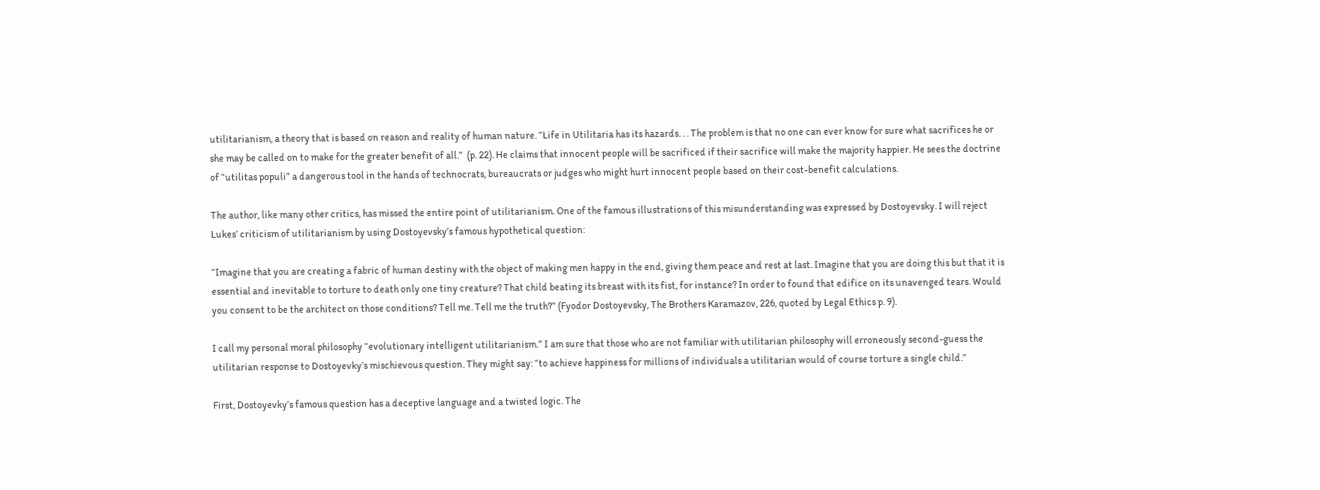utilitarianism, a theory that is based on reason and reality of human nature. “Life in Utilitaria has its hazards. . . The problem is that no one can ever know for sure what sacrifices he or she may be called on to make for the greater benefit of all.”  (p. 22). He claims that innocent people will be sacrificed if their sacrifice will make the majority happier. He sees the doctrine of “utilitas populi” a dangerous tool in the hands of technocrats, bureaucrats or judges who might hurt innocent people based on their cost-benefit calculations.

The author, like many other critics, has missed the entire point of utilitarianism. One of the famous illustrations of this misunderstanding was expressed by Dostoyevsky. I will reject Lukes’ criticism of utilitarianism by using Dostoyevsky’s famous hypothetical question:

“Imagine that you are creating a fabric of human destiny with the object of making men happy in the end, giving them peace and rest at last. Imagine that you are doing this but that it is essential and inevitable to torture to death only one tiny creature? That child beating its breast with its fist, for instance? In order to found that edifice on its unavenged tears. Would you consent to be the architect on those conditions? Tell me. Tell me the truth?” (Fyodor Dostoyevsky, The Brothers Karamazov, 226, quoted by Legal Ethics p. 9).

I call my personal moral philosophy “evolutionary intelligent utilitarianism.” I am sure that those who are not familiar with utilitarian philosophy will erroneously second-guess the utilitarian response to Dostoyevky’s mischievous question. They might say: “to achieve happiness for millions of individuals a utilitarian would of course torture a single child.”

First, Dostoyevky’s famous question has a deceptive language and a twisted logic. The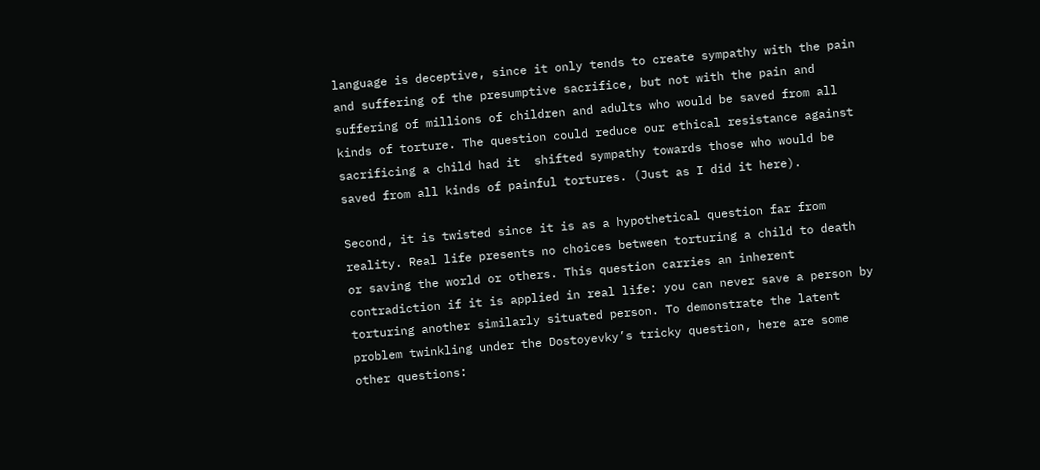language is deceptive, since it only tends to create sympathy with the pain and suffering of the presumptive sacrifice, but not with the pain and suffering of millions of children and adults who would be saved from all kinds of torture. The question could reduce our ethical resistance against sacrificing a child had it  shifted sympathy towards those who would be saved from all kinds of painful tortures. (Just as I did it here).

Second, it is twisted since it is as a hypothetical question far from reality. Real life presents no choices between torturing a child to death or saving the world or others. This question carries an inherent contradiction if it is applied in real life: you can never save a person by torturing another similarly situated person. To demonstrate the latent problem twinkling under the Dostoyevky’s tricky question, here are some other questions: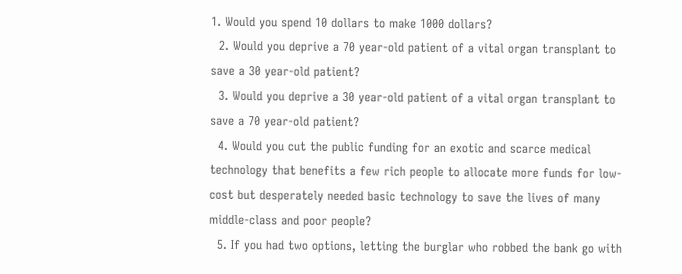1. Would you spend 10 dollars to make 1000 dollars?
  2. Would you deprive a 70 year-old patient of a vital organ transplant to save a 30 year-old patient?
  3. Would you deprive a 30 year-old patient of a vital organ transplant to save a 70 year-old patient?
  4. Would you cut the public funding for an exotic and scarce medical technology that benefits a few rich people to allocate more funds for low-cost but desperately needed basic technology to save the lives of many middle-class and poor people?
  5. If you had two options, letting the burglar who robbed the bank go with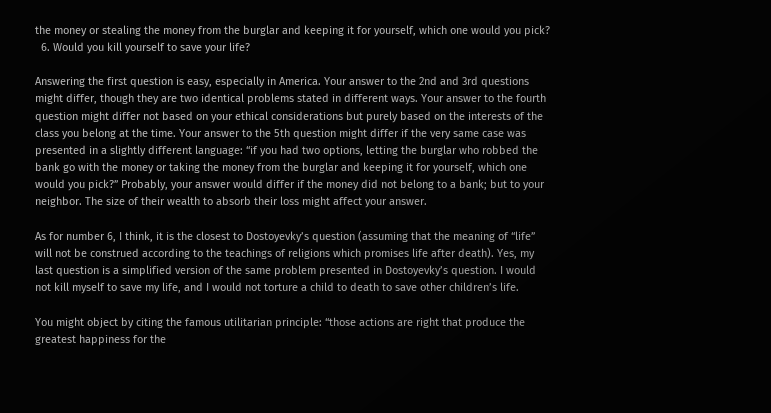the money or stealing the money from the burglar and keeping it for yourself, which one would you pick?
  6. Would you kill yourself to save your life?

Answering the first question is easy, especially in America. Your answer to the 2nd and 3rd questions might differ, though they are two identical problems stated in different ways. Your answer to the fourth question might differ not based on your ethical considerations but purely based on the interests of the class you belong at the time. Your answer to the 5th question might differ if the very same case was presented in a slightly different language: “if you had two options, letting the burglar who robbed the bank go with the money or taking the money from the burglar and keeping it for yourself, which one would you pick?” Probably, your answer would differ if the money did not belong to a bank; but to your neighbor. The size of their wealth to absorb their loss might affect your answer.

As for number 6, I think, it is the closest to Dostoyevky’s question (assuming that the meaning of “life” will not be construed according to the teachings of religions which promises life after death). Yes, my last question is a simplified version of the same problem presented in Dostoyevky’s question. I would not kill myself to save my life, and I would not torture a child to death to save other children’s life.

You might object by citing the famous utilitarian principle: “those actions are right that produce the greatest happiness for the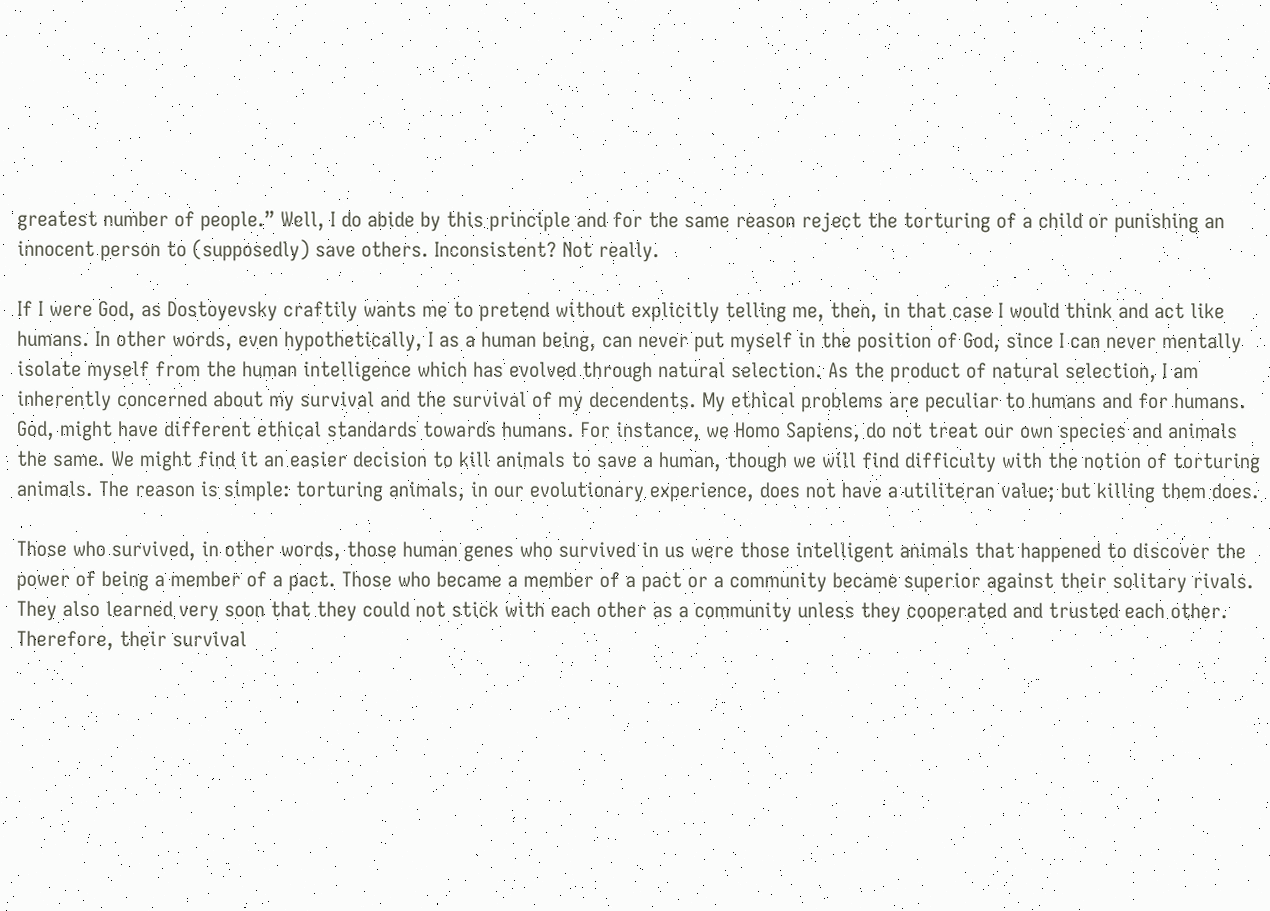greatest number of people.” Well, I do abide by this principle and for the same reason reject the torturing of a child or punishing an innocent person to (supposedly) save others. Inconsistent? Not really.

If I were God, as Dostoyevsky craftily wants me to pretend without explicitly telling me, then, in that case I would think and act like humans. In other words, even hypothetically, I as a human being, can never put myself in the position of God, since I can never mentally isolate myself from the human intelligence which has evolved through natural selection. As the product of natural selection, I am inherently concerned about my survival and the survival of my decendents. My ethical problems are peculiar to humans and for humans. God, might have different ethical standards towards humans. For instance, we Homo Sapiens, do not treat our own species and animals the same. We might find it an easier decision to kill animals to save a human, though we will find difficulty with the notion of torturing animals. The reason is simple: torturing animals, in our evolutionary experience, does not have a utiliteran value; but killing them does.

Those who survived, in other words, those human genes who survived in us were those intelligent animals that happened to discover the power of being a member of a pact. Those who became a member of a pact or a community became superior against their solitary rivals. They also learned very soon that they could not stick with each other as a community unless they cooperated and trusted each other. Therefore, their survival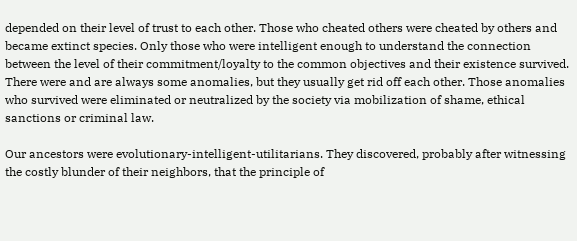depended on their level of trust to each other. Those who cheated others were cheated by others and became extinct species. Only those who were intelligent enough to understand the connection between the level of their commitment/loyalty to the common objectives and their existence survived. There were and are always some anomalies, but they usually get rid off each other. Those anomalies who survived were eliminated or neutralized by the society via mobilization of shame, ethical sanctions or criminal law.

Our ancestors were evolutionary-intelligent-utilitarians. They discovered, probably after witnessing the costly blunder of their neighbors, that the principle of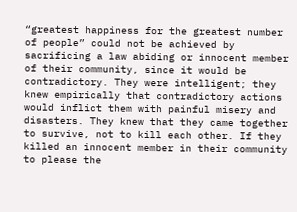“greatest happiness for the greatest number of people” could not be achieved by sacrificing a law abiding or innocent member of their community, since it would be contradictory. They were intelligent; they knew empirically that contradictory actions would inflict them with painful misery and disasters. They knew that they came together to survive, not to kill each other. If they killed an innocent member in their community to please the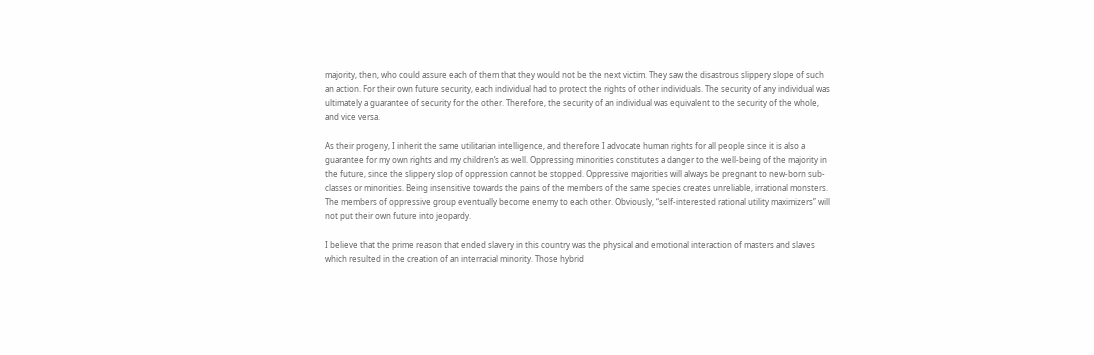majority, then, who could assure each of them that they would not be the next victim. They saw the disastrous slippery slope of such an action. For their own future security, each individual had to protect the rights of other individuals. The security of any individual was ultimately a guarantee of security for the other. Therefore, the security of an individual was equivalent to the security of the whole, and vice versa.

As their progeny, I inherit the same utilitarian intelligence, and therefore I advocate human rights for all people since it is also a guarantee for my own rights and my children’s as well. Oppressing minorities constitutes a danger to the well-being of the majority in the future, since the slippery slop of oppression cannot be stopped. Oppressive majorities will always be pregnant to new-born sub-classes or minorities. Being insensitive towards the pains of the members of the same species creates unreliable, irrational monsters. The members of oppressive group eventually become enemy to each other. Obviously, “self-interested rational utility maximizers” will not put their own future into jeopardy.

I believe that the prime reason that ended slavery in this country was the physical and emotional interaction of masters and slaves which resulted in the creation of an interracial minority. Those hybrid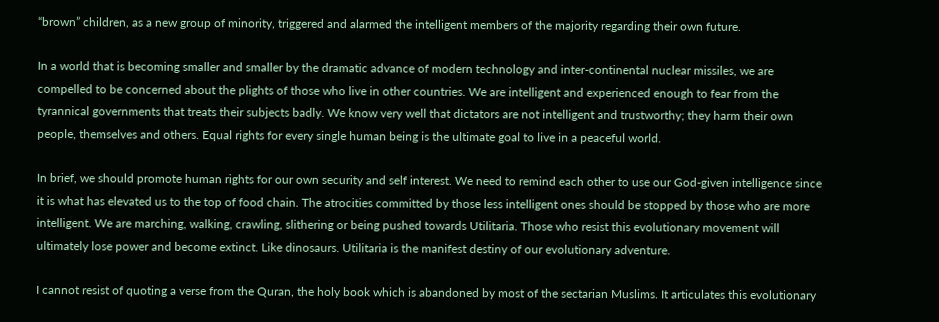“brown” children, as a new group of minority, triggered and alarmed the intelligent members of the majority regarding their own future.

In a world that is becoming smaller and smaller by the dramatic advance of modern technology and inter-continental nuclear missiles, we are compelled to be concerned about the plights of those who live in other countries. We are intelligent and experienced enough to fear from the tyrannical governments that treats their subjects badly. We know very well that dictators are not intelligent and trustworthy; they harm their own people, themselves and others. Equal rights for every single human being is the ultimate goal to live in a peaceful world.

In brief, we should promote human rights for our own security and self interest. We need to remind each other to use our God-given intelligence since it is what has elevated us to the top of food chain. The atrocities committed by those less intelligent ones should be stopped by those who are more intelligent. We are marching, walking, crawling, slithering or being pushed towards Utilitaria. Those who resist this evolutionary movement will ultimately lose power and become extinct. Like dinosaurs. Utilitaria is the manifest destiny of our evolutionary adventure.

I cannot resist of quoting a verse from the Quran, the holy book which is abandoned by most of the sectarian Muslims. It articulates this evolutionary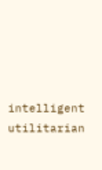intelligent utilitarian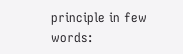principle in few words: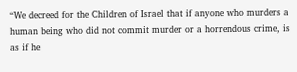“We decreed for the Children of Israel that if anyone who murders a human being who did not commit murder or a horrendous crime, is as if he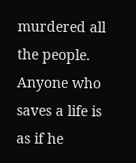murdered all the people. Anyone who saves a life is as if he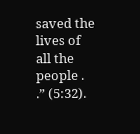saved the lives of all the people . .” (5:32).